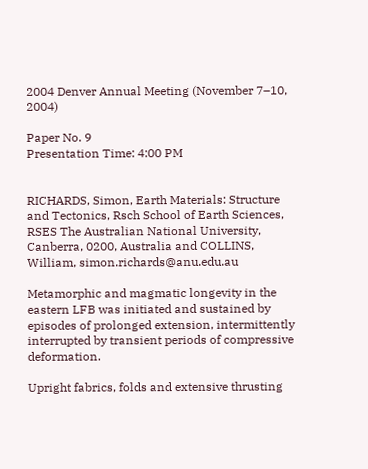2004 Denver Annual Meeting (November 7–10, 2004)

Paper No. 9
Presentation Time: 4:00 PM


RICHARDS, Simon, Earth Materials: Structure and Tectonics, Rsch School of Earth Sciences, RSES The Australian National University, Canberra, 0200, Australia and COLLINS, William, simon.richards@anu.edu.au

Metamorphic and magmatic longevity in the eastern LFB was initiated and sustained by episodes of prolonged extension, intermittently interrupted by transient periods of compressive deformation.

Upright fabrics, folds and extensive thrusting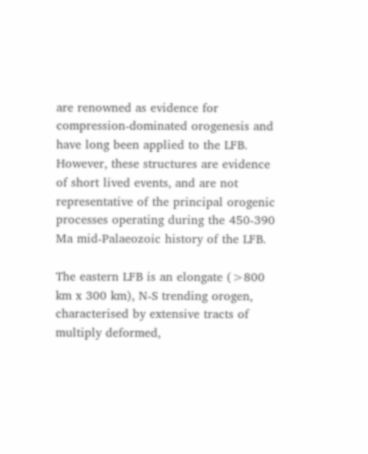are renowned as evidence for compression-dominated orogenesis and have long been applied to the LFB. However, these structures are evidence of short lived events, and are not representative of the principal orogenic processes operating during the 450-390 Ma mid-Palaeozoic history of the LFB.

The eastern LFB is an elongate (>800 km x 300 km), N-S trending orogen, characterised by extensive tracts of multiply deformed,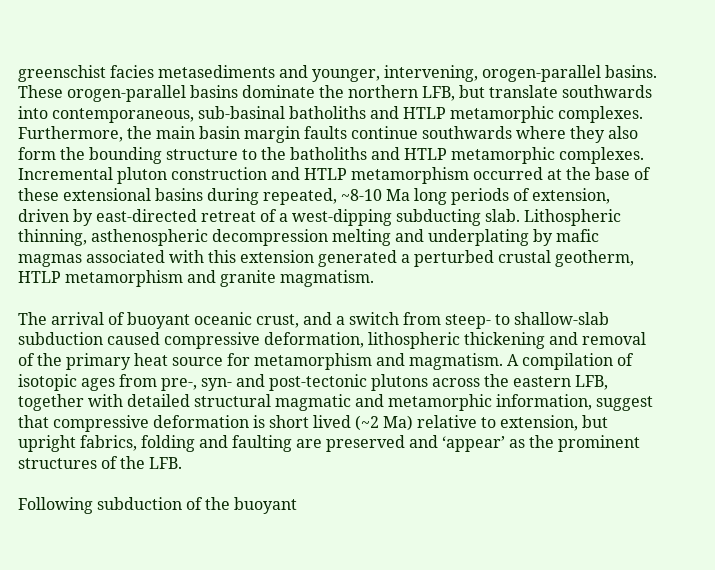greenschist facies metasediments and younger, intervening, orogen-parallel basins. These orogen-parallel basins dominate the northern LFB, but translate southwards into contemporaneous, sub-basinal batholiths and HTLP metamorphic complexes. Furthermore, the main basin margin faults continue southwards where they also form the bounding structure to the batholiths and HTLP metamorphic complexes. Incremental pluton construction and HTLP metamorphism occurred at the base of these extensional basins during repeated, ~8-10 Ma long periods of extension, driven by east-directed retreat of a west-dipping subducting slab. Lithospheric thinning, asthenospheric decompression melting and underplating by mafic magmas associated with this extension generated a perturbed crustal geotherm, HTLP metamorphism and granite magmatism.

The arrival of buoyant oceanic crust, and a switch from steep- to shallow-slab subduction caused compressive deformation, lithospheric thickening and removal of the primary heat source for metamorphism and magmatism. A compilation of isotopic ages from pre-, syn- and post-tectonic plutons across the eastern LFB, together with detailed structural magmatic and metamorphic information, suggest that compressive deformation is short lived (~2 Ma) relative to extension, but upright fabrics, folding and faulting are preserved and ‘appear’ as the prominent structures of the LFB.

Following subduction of the buoyant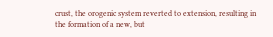crust, the orogenic system reverted to extension, resulting in the formation of a new, but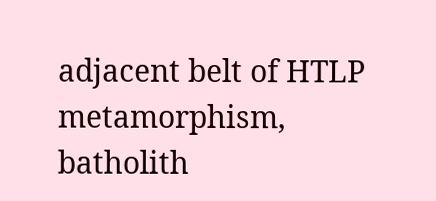adjacent belt of HTLP metamorphism, batholith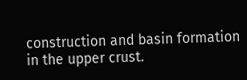construction and basin formation in the upper crust.